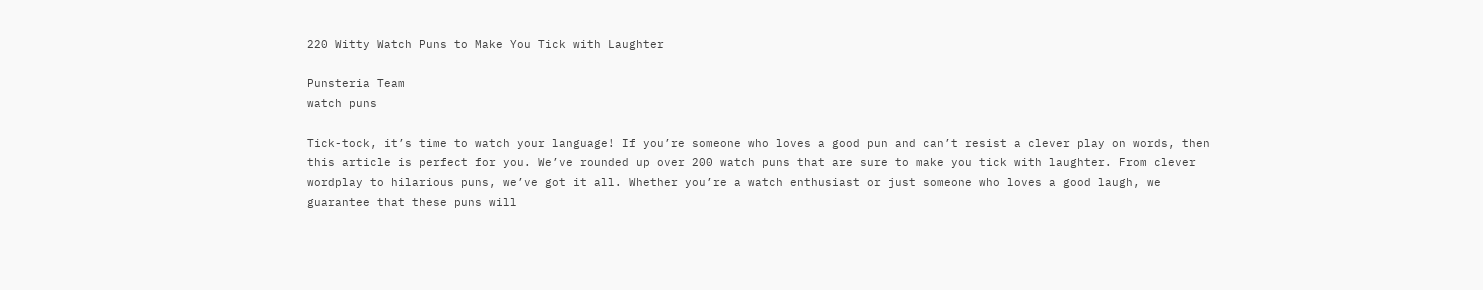220 Witty Watch Puns to Make You Tick with Laughter

Punsteria Team
watch puns

Tick-tock, it’s time to watch your language! If you’re someone who loves a good pun and can’t resist a clever play on words, then this article is perfect for you. We’ve rounded up over 200 watch puns that are sure to make you tick with laughter. From clever wordplay to hilarious puns, we’ve got it all. Whether you’re a watch enthusiast or just someone who loves a good laugh, we guarantee that these puns will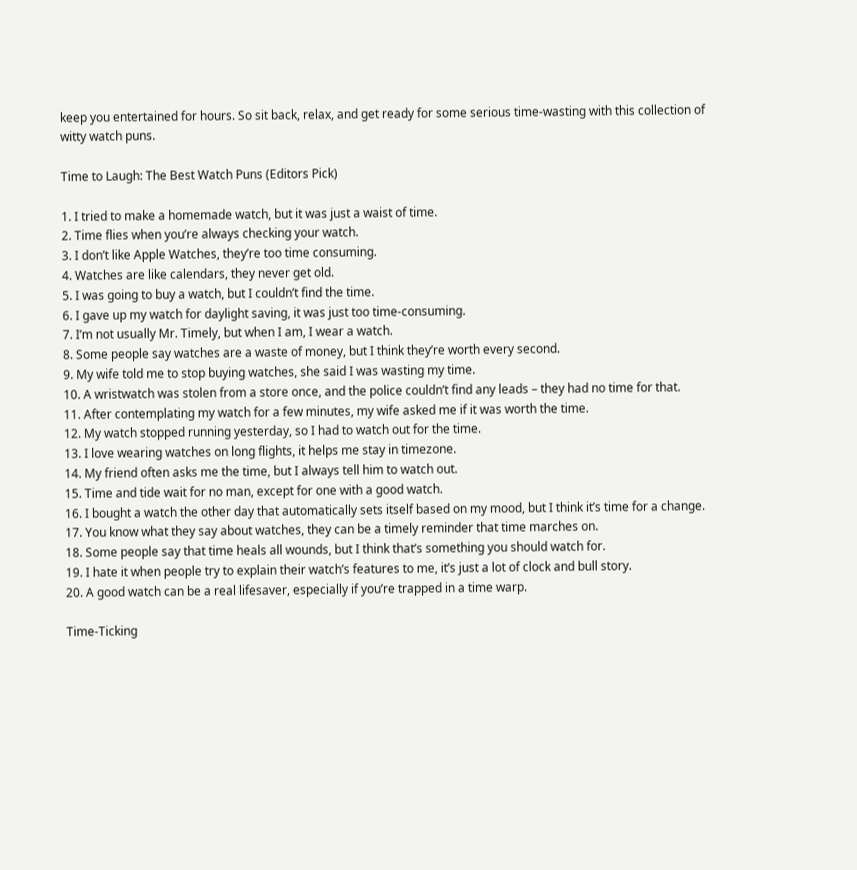keep you entertained for hours. So sit back, relax, and get ready for some serious time-wasting with this collection of witty watch puns.

Time to Laugh: The Best Watch Puns (Editors Pick)

1. I tried to make a homemade watch, but it was just a waist of time.
2. Time flies when you’re always checking your watch.
3. I don’t like Apple Watches, they’re too time consuming.
4. Watches are like calendars, they never get old.
5. I was going to buy a watch, but I couldn’t find the time.
6. I gave up my watch for daylight saving, it was just too time-consuming.
7. I’m not usually Mr. Timely, but when I am, I wear a watch.
8. Some people say watches are a waste of money, but I think they’re worth every second.
9. My wife told me to stop buying watches, she said I was wasting my time.
10. A wristwatch was stolen from a store once, and the police couldn’t find any leads – they had no time for that.
11. After contemplating my watch for a few minutes, my wife asked me if it was worth the time.
12. My watch stopped running yesterday, so I had to watch out for the time.
13. I love wearing watches on long flights, it helps me stay in timezone.
14. My friend often asks me the time, but I always tell him to watch out.
15. Time and tide wait for no man, except for one with a good watch.
16. I bought a watch the other day that automatically sets itself based on my mood, but I think it’s time for a change.
17. You know what they say about watches, they can be a timely reminder that time marches on.
18. Some people say that time heals all wounds, but I think that’s something you should watch for.
19. I hate it when people try to explain their watch’s features to me, it’s just a lot of clock and bull story.
20. A good watch can be a real lifesaver, especially if you’re trapped in a time warp.

Time-Ticking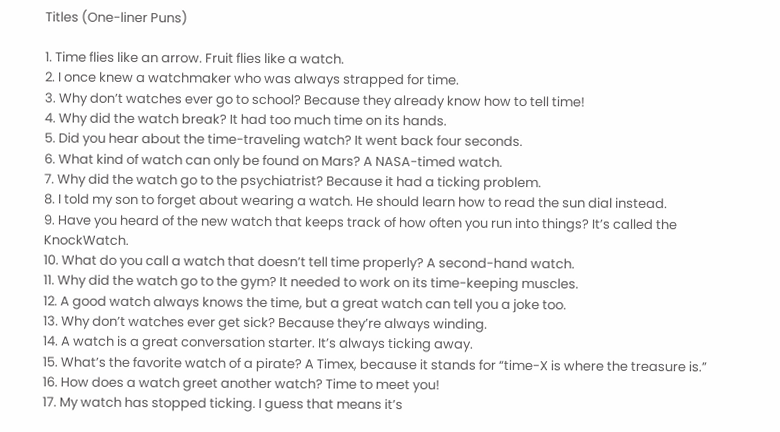Titles (One-liner Puns)

1. Time flies like an arrow. Fruit flies like a watch.
2. I once knew a watchmaker who was always strapped for time.
3. Why don’t watches ever go to school? Because they already know how to tell time!
4. Why did the watch break? It had too much time on its hands.
5. Did you hear about the time-traveling watch? It went back four seconds.
6. What kind of watch can only be found on Mars? A NASA-timed watch.
7. Why did the watch go to the psychiatrist? Because it had a ticking problem.
8. I told my son to forget about wearing a watch. He should learn how to read the sun dial instead.
9. Have you heard of the new watch that keeps track of how often you run into things? It’s called the KnockWatch.
10. What do you call a watch that doesn’t tell time properly? A second-hand watch.
11. Why did the watch go to the gym? It needed to work on its time-keeping muscles.
12. A good watch always knows the time, but a great watch can tell you a joke too.
13. Why don’t watches ever get sick? Because they’re always winding.
14. A watch is a great conversation starter. It’s always ticking away.
15. What’s the favorite watch of a pirate? A Timex, because it stands for “time-X is where the treasure is.”
16. How does a watch greet another watch? Time to meet you!
17. My watch has stopped ticking. I guess that means it’s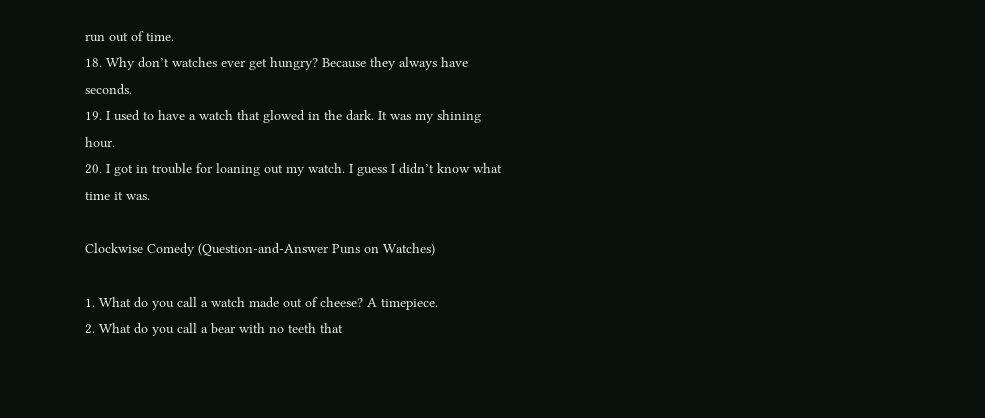run out of time.
18. Why don’t watches ever get hungry? Because they always have seconds.
19. I used to have a watch that glowed in the dark. It was my shining hour.
20. I got in trouble for loaning out my watch. I guess I didn’t know what time it was.

Clockwise Comedy (Question-and-Answer Puns on Watches)

1. What do you call a watch made out of cheese? A timepiece.
2. What do you call a bear with no teeth that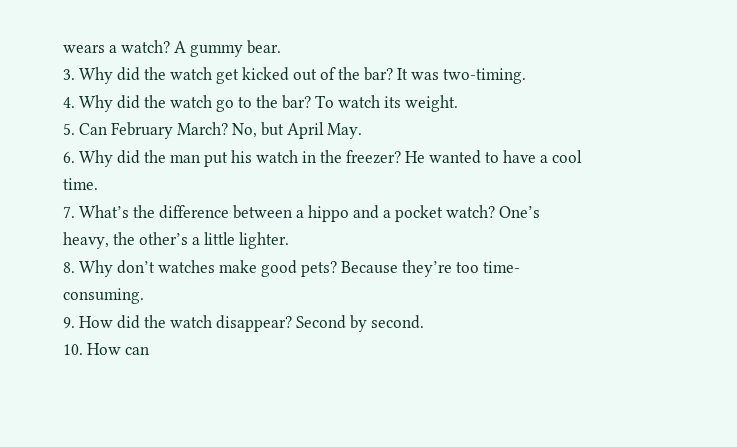wears a watch? A gummy bear.
3. Why did the watch get kicked out of the bar? It was two-timing.
4. Why did the watch go to the bar? To watch its weight.
5. Can February March? No, but April May.
6. Why did the man put his watch in the freezer? He wanted to have a cool time.
7. What’s the difference between a hippo and a pocket watch? One’s heavy, the other’s a little lighter.
8. Why don’t watches make good pets? Because they’re too time-consuming.
9. How did the watch disappear? Second by second.
10. How can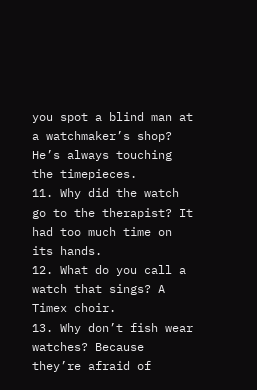you spot a blind man at a watchmaker’s shop? He’s always touching the timepieces.
11. Why did the watch go to the therapist? It had too much time on its hands.
12. What do you call a watch that sings? A Timex choir.
13. Why don’t fish wear watches? Because they’re afraid of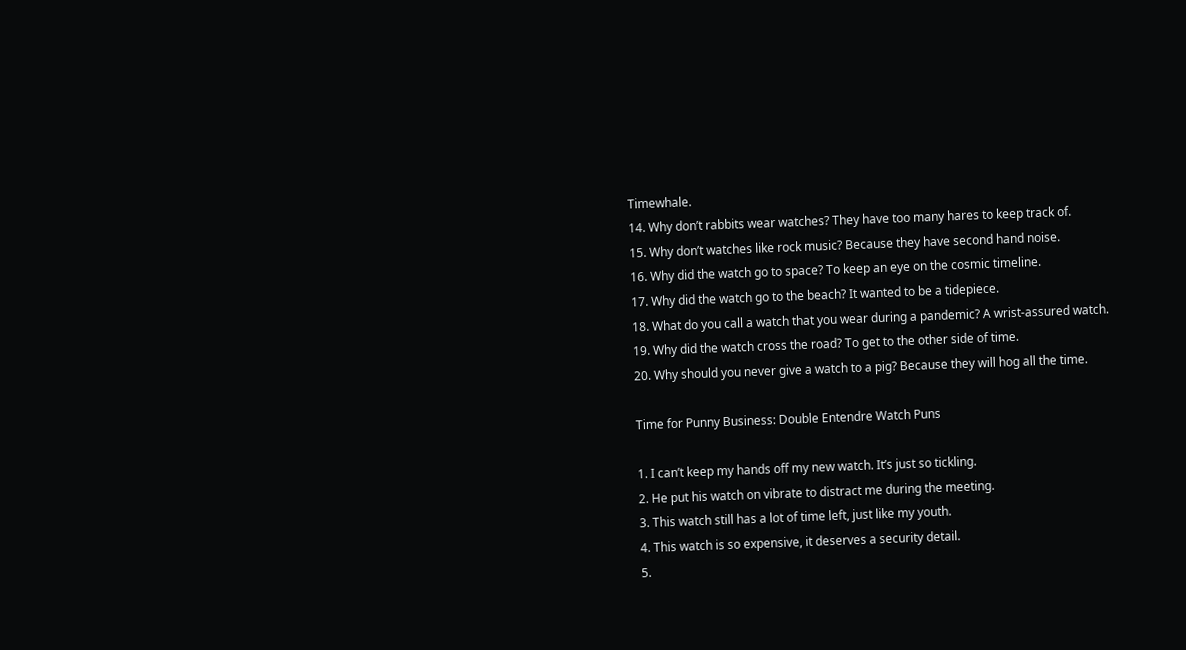Timewhale.
14. Why don’t rabbits wear watches? They have too many hares to keep track of.
15. Why don’t watches like rock music? Because they have second hand noise.
16. Why did the watch go to space? To keep an eye on the cosmic timeline.
17. Why did the watch go to the beach? It wanted to be a tidepiece.
18. What do you call a watch that you wear during a pandemic? A wrist-assured watch.
19. Why did the watch cross the road? To get to the other side of time.
20. Why should you never give a watch to a pig? Because they will hog all the time.

Time for Punny Business: Double Entendre Watch Puns

1. I can’t keep my hands off my new watch. It’s just so tickling.
2. He put his watch on vibrate to distract me during the meeting.
3. This watch still has a lot of time left, just like my youth.
4. This watch is so expensive, it deserves a security detail.
5.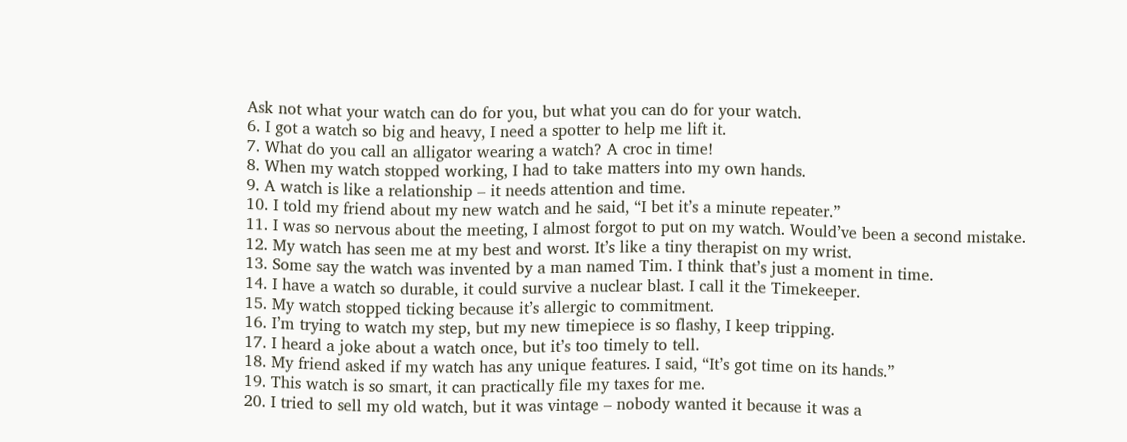Ask not what your watch can do for you, but what you can do for your watch.
6. I got a watch so big and heavy, I need a spotter to help me lift it.
7. What do you call an alligator wearing a watch? A croc in time!
8. When my watch stopped working, I had to take matters into my own hands.
9. A watch is like a relationship – it needs attention and time.
10. I told my friend about my new watch and he said, “I bet it’s a minute repeater.”
11. I was so nervous about the meeting, I almost forgot to put on my watch. Would’ve been a second mistake.
12. My watch has seen me at my best and worst. It’s like a tiny therapist on my wrist.
13. Some say the watch was invented by a man named Tim. I think that’s just a moment in time.
14. I have a watch so durable, it could survive a nuclear blast. I call it the Timekeeper.
15. My watch stopped ticking because it’s allergic to commitment.
16. I’m trying to watch my step, but my new timepiece is so flashy, I keep tripping.
17. I heard a joke about a watch once, but it’s too timely to tell.
18. My friend asked if my watch has any unique features. I said, “It’s got time on its hands.”
19. This watch is so smart, it can practically file my taxes for me.
20. I tried to sell my old watch, but it was vintage – nobody wanted it because it was a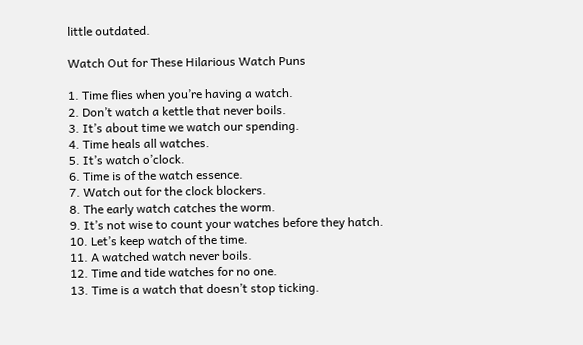little outdated.

Watch Out for These Hilarious Watch Puns

1. Time flies when you’re having a watch.
2. Don’t watch a kettle that never boils.
3. It’s about time we watch our spending.
4. Time heals all watches.
5. It’s watch o’clock.
6. Time is of the watch essence.
7. Watch out for the clock blockers.
8. The early watch catches the worm.
9. It’s not wise to count your watches before they hatch.
10. Let’s keep watch of the time.
11. A watched watch never boils.
12. Time and tide watches for no one.
13. Time is a watch that doesn’t stop ticking.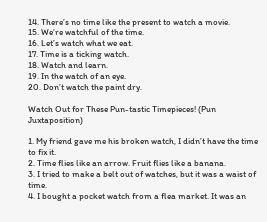14. There’s no time like the present to watch a movie.
15. We’re watchful of the time.
16. Let’s watch what we eat.
17. Time is a ticking watch.
18. Watch and learn.
19. In the watch of an eye.
20. Don’t watch the paint dry.

Watch Out for These Pun-tastic Timepieces! (Pun Juxtaposition)

1. My friend gave me his broken watch, I didn’t have the time to fix it.
2. Time flies like an arrow. Fruit flies like a banana.
3. I tried to make a belt out of watches, but it was a waist of time.
4. I bought a pocket watch from a flea market. It was an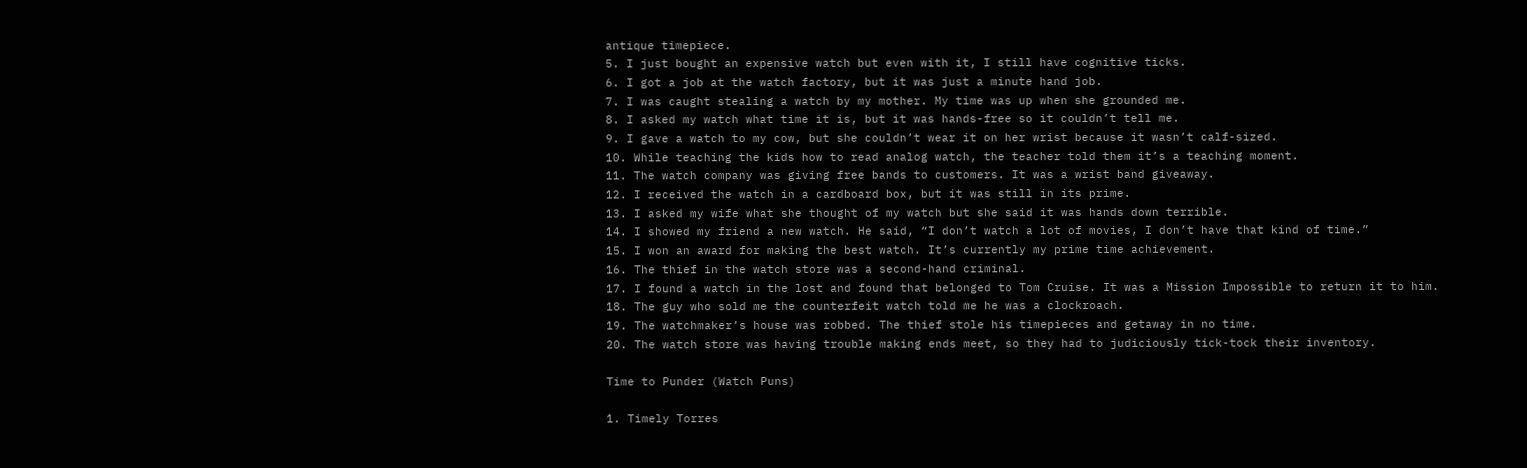antique timepiece.
5. I just bought an expensive watch but even with it, I still have cognitive ticks.
6. I got a job at the watch factory, but it was just a minute hand job.
7. I was caught stealing a watch by my mother. My time was up when she grounded me.
8. I asked my watch what time it is, but it was hands-free so it couldn’t tell me.
9. I gave a watch to my cow, but she couldn’t wear it on her wrist because it wasn’t calf-sized.
10. While teaching the kids how to read analog watch, the teacher told them it’s a teaching moment.
11. The watch company was giving free bands to customers. It was a wrist band giveaway.
12. I received the watch in a cardboard box, but it was still in its prime.
13. I asked my wife what she thought of my watch but she said it was hands down terrible.
14. I showed my friend a new watch. He said, “I don’t watch a lot of movies, I don’t have that kind of time.”
15. I won an award for making the best watch. It’s currently my prime time achievement.
16. The thief in the watch store was a second-hand criminal.
17. I found a watch in the lost and found that belonged to Tom Cruise. It was a Mission Impossible to return it to him.
18. The guy who sold me the counterfeit watch told me he was a clockroach.
19. The watchmaker’s house was robbed. The thief stole his timepieces and getaway in no time.
20. The watch store was having trouble making ends meet, so they had to judiciously tick-tock their inventory.

Time to Punder (Watch Puns)

1. Timely Torres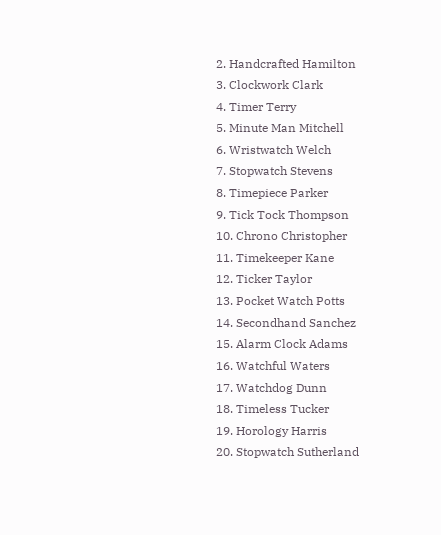2. Handcrafted Hamilton
3. Clockwork Clark
4. Timer Terry
5. Minute Man Mitchell
6. Wristwatch Welch
7. Stopwatch Stevens
8. Timepiece Parker
9. Tick Tock Thompson
10. Chrono Christopher
11. Timekeeper Kane
12. Ticker Taylor
13. Pocket Watch Potts
14. Secondhand Sanchez
15. Alarm Clock Adams
16. Watchful Waters
17. Watchdog Dunn
18. Timeless Tucker
19. Horology Harris
20. Stopwatch Sutherland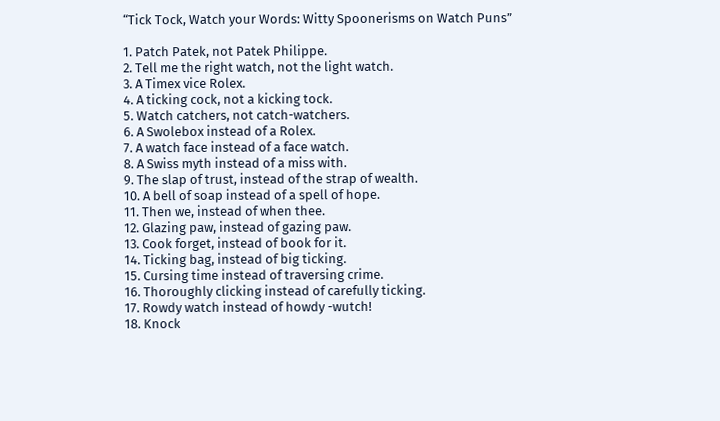“Tick Tock, Watch your Words: Witty Spoonerisms on Watch Puns”

1. Patch Patek, not Patek Philippe.
2. Tell me the right watch, not the light watch.
3. A Timex vice Rolex.
4. A ticking cock, not a kicking tock.
5. Watch catchers, not catch-watchers.
6. A Swolebox instead of a Rolex.
7. A watch face instead of a face watch.
8. A Swiss myth instead of a miss with.
9. The slap of trust, instead of the strap of wealth.
10. A bell of soap instead of a spell of hope.
11. Then we, instead of when thee.
12. Glazing paw, instead of gazing paw.
13. Cook forget, instead of book for it.
14. Ticking bag, instead of big ticking.
15. Cursing time instead of traversing crime.
16. Thoroughly clicking instead of carefully ticking.
17. Rowdy watch instead of howdy -wutch!
18. Knock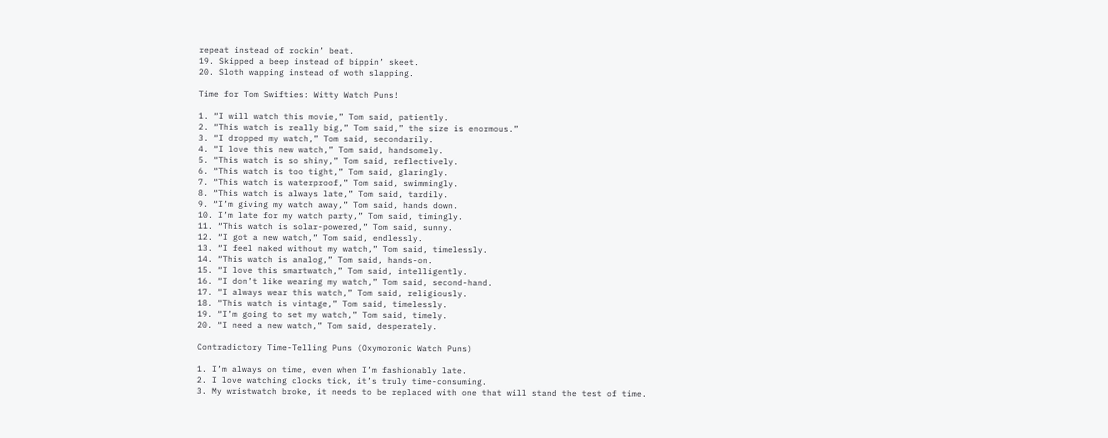repeat instead of rockin’ beat.
19. Skipped a beep instead of bippin’ skeet.
20. Sloth wapping instead of woth slapping.

Time for Tom Swifties: Witty Watch Puns!

1. “I will watch this movie,” Tom said, patiently.
2. “This watch is really big,” Tom said,” the size is enormous.”
3. “I dropped my watch,” Tom said, secondarily.
4. “I love this new watch,” Tom said, handsomely.
5. “This watch is so shiny,” Tom said, reflectively.
6. “This watch is too tight,” Tom said, glaringly.
7. “This watch is waterproof,” Tom said, swimmingly.
8. “This watch is always late,” Tom said, tardily.
9. “I’m giving my watch away,” Tom said, hands down.
10. I’m late for my watch party,” Tom said, timingly.
11. “This watch is solar-powered,” Tom said, sunny.
12. “I got a new watch,” Tom said, endlessly.
13. “I feel naked without my watch,” Tom said, timelessly.
14. “This watch is analog,” Tom said, hands-on.
15. “I love this smartwatch,” Tom said, intelligently.
16. “I don’t like wearing my watch,” Tom said, second-hand.
17. “I always wear this watch,” Tom said, religiously.
18. “This watch is vintage,” Tom said, timelessly.
19. “I’m going to set my watch,” Tom said, timely.
20. “I need a new watch,” Tom said, desperately.

Contradictory Time-Telling Puns (Oxymoronic Watch Puns)

1. I’m always on time, even when I’m fashionably late.
2. I love watching clocks tick, it’s truly time-consuming.
3. My wristwatch broke, it needs to be replaced with one that will stand the test of time.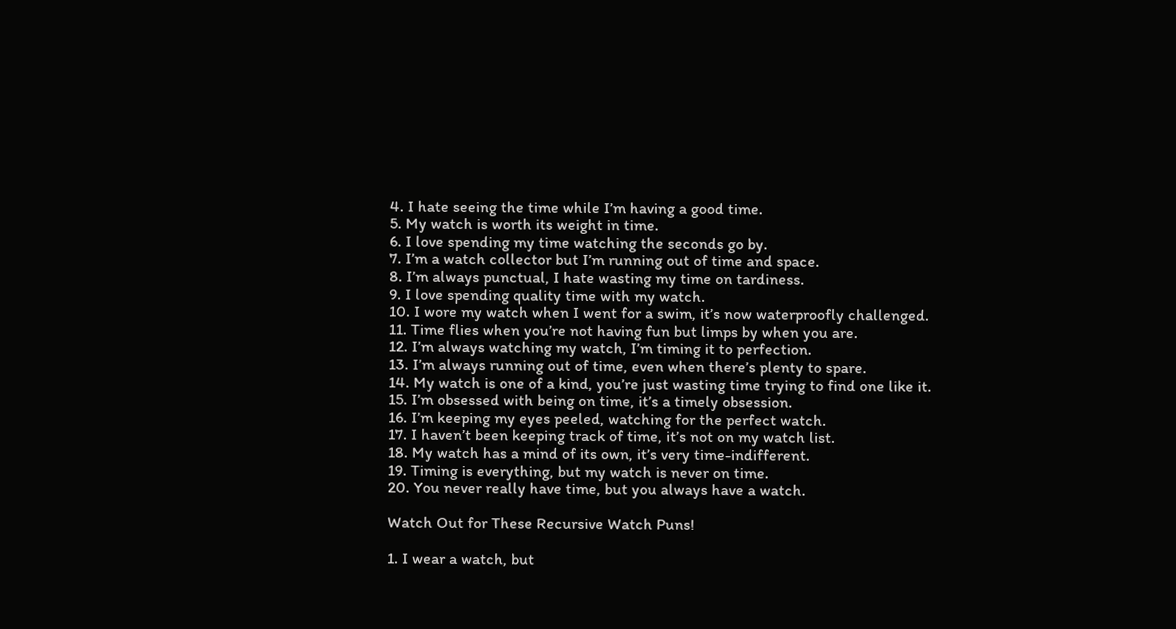4. I hate seeing the time while I’m having a good time.
5. My watch is worth its weight in time.
6. I love spending my time watching the seconds go by.
7. I’m a watch collector but I’m running out of time and space.
8. I’m always punctual, I hate wasting my time on tardiness.
9. I love spending quality time with my watch.
10. I wore my watch when I went for a swim, it’s now waterproofly challenged.
11. Time flies when you’re not having fun but limps by when you are.
12. I’m always watching my watch, I’m timing it to perfection.
13. I’m always running out of time, even when there’s plenty to spare.
14. My watch is one of a kind, you’re just wasting time trying to find one like it.
15. I’m obsessed with being on time, it’s a timely obsession.
16. I’m keeping my eyes peeled, watching for the perfect watch.
17. I haven’t been keeping track of time, it’s not on my watch list.
18. My watch has a mind of its own, it’s very time-indifferent.
19. Timing is everything, but my watch is never on time.
20. You never really have time, but you always have a watch.

Watch Out for These Recursive Watch Puns!

1. I wear a watch, but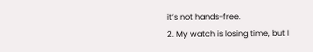it’s not hands-free.
2. My watch is losing time, but I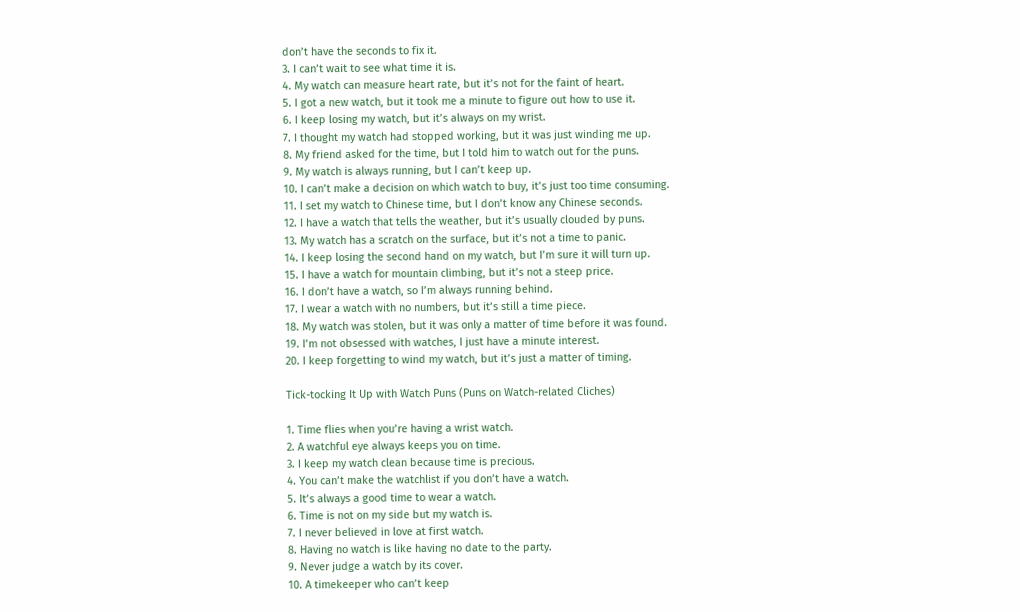don’t have the seconds to fix it.
3. I can’t wait to see what time it is.
4. My watch can measure heart rate, but it’s not for the faint of heart.
5. I got a new watch, but it took me a minute to figure out how to use it.
6. I keep losing my watch, but it’s always on my wrist.
7. I thought my watch had stopped working, but it was just winding me up.
8. My friend asked for the time, but I told him to watch out for the puns.
9. My watch is always running, but I can’t keep up.
10. I can’t make a decision on which watch to buy, it’s just too time consuming.
11. I set my watch to Chinese time, but I don’t know any Chinese seconds.
12. I have a watch that tells the weather, but it’s usually clouded by puns.
13. My watch has a scratch on the surface, but it’s not a time to panic.
14. I keep losing the second hand on my watch, but I’m sure it will turn up.
15. I have a watch for mountain climbing, but it’s not a steep price.
16. I don’t have a watch, so I’m always running behind.
17. I wear a watch with no numbers, but it’s still a time piece.
18. My watch was stolen, but it was only a matter of time before it was found.
19. I’m not obsessed with watches, I just have a minute interest.
20. I keep forgetting to wind my watch, but it’s just a matter of timing.

Tick-tocking It Up with Watch Puns (Puns on Watch-related Cliches)

1. Time flies when you’re having a wrist watch.
2. A watchful eye always keeps you on time.
3. I keep my watch clean because time is precious.
4. You can’t make the watchlist if you don’t have a watch.
5. It’s always a good time to wear a watch.
6. Time is not on my side but my watch is.
7. I never believed in love at first watch.
8. Having no watch is like having no date to the party.
9. Never judge a watch by its cover.
10. A timekeeper who can’t keep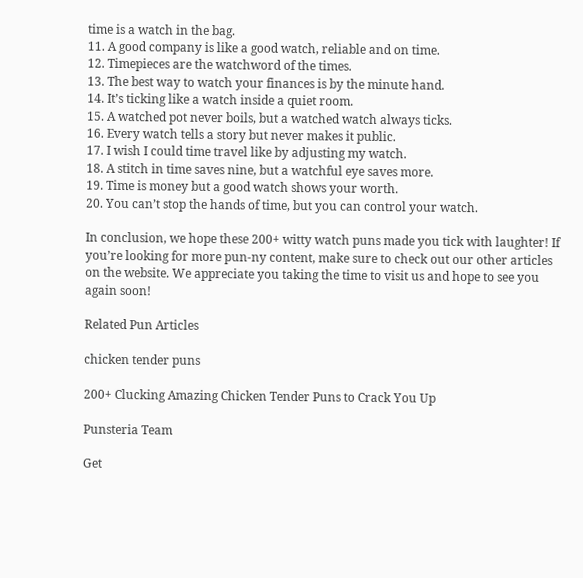time is a watch in the bag.
11. A good company is like a good watch, reliable and on time.
12. Timepieces are the watchword of the times.
13. The best way to watch your finances is by the minute hand.
14. It’s ticking like a watch inside a quiet room.
15. A watched pot never boils, but a watched watch always ticks.
16. Every watch tells a story but never makes it public.
17. I wish I could time travel like by adjusting my watch.
18. A stitch in time saves nine, but a watchful eye saves more.
19. Time is money but a good watch shows your worth.
20. You can’t stop the hands of time, but you can control your watch.

In conclusion, we hope these 200+ witty watch puns made you tick with laughter! If you’re looking for more pun-ny content, make sure to check out our other articles on the website. We appreciate you taking the time to visit us and hope to see you again soon!

Related Pun Articles

chicken tender puns

200+ Clucking Amazing Chicken Tender Puns to Crack You Up

Punsteria Team

Get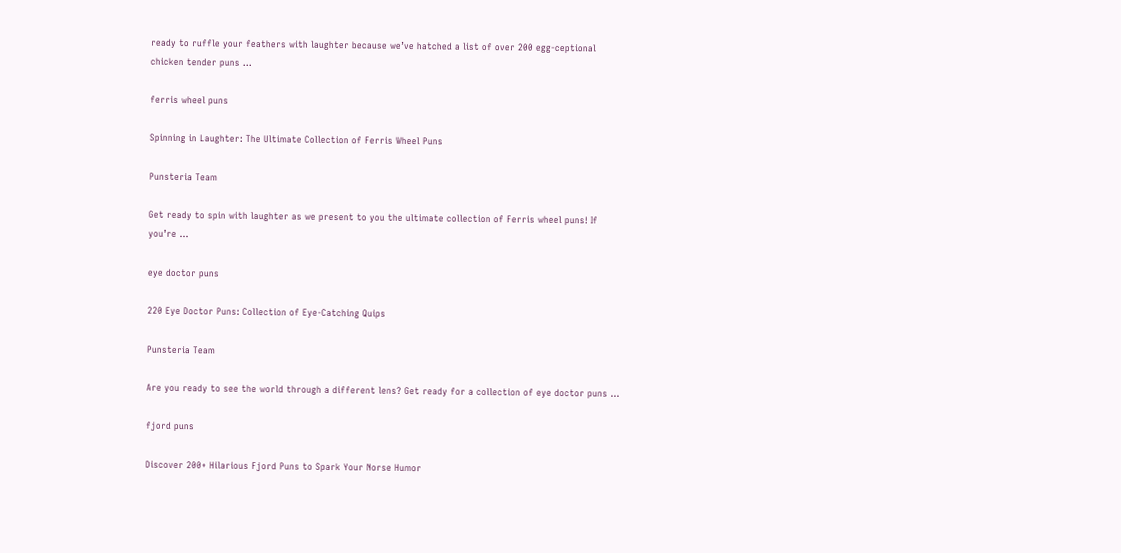ready to ruffle your feathers with laughter because we’ve hatched a list of over 200 egg-ceptional chicken tender puns ...

ferris wheel puns

Spinning in Laughter: The Ultimate Collection of Ferris Wheel Puns

Punsteria Team

Get ready to spin with laughter as we present to you the ultimate collection of Ferris wheel puns! If you’re ...

eye doctor puns

220 Eye Doctor Puns: Collection of Eye-Catching Quips

Punsteria Team

Are you ready to see the world through a different lens? Get ready for a collection of eye doctor puns ...

fjord puns

Discover 200+ Hilarious Fjord Puns to Spark Your Norse Humor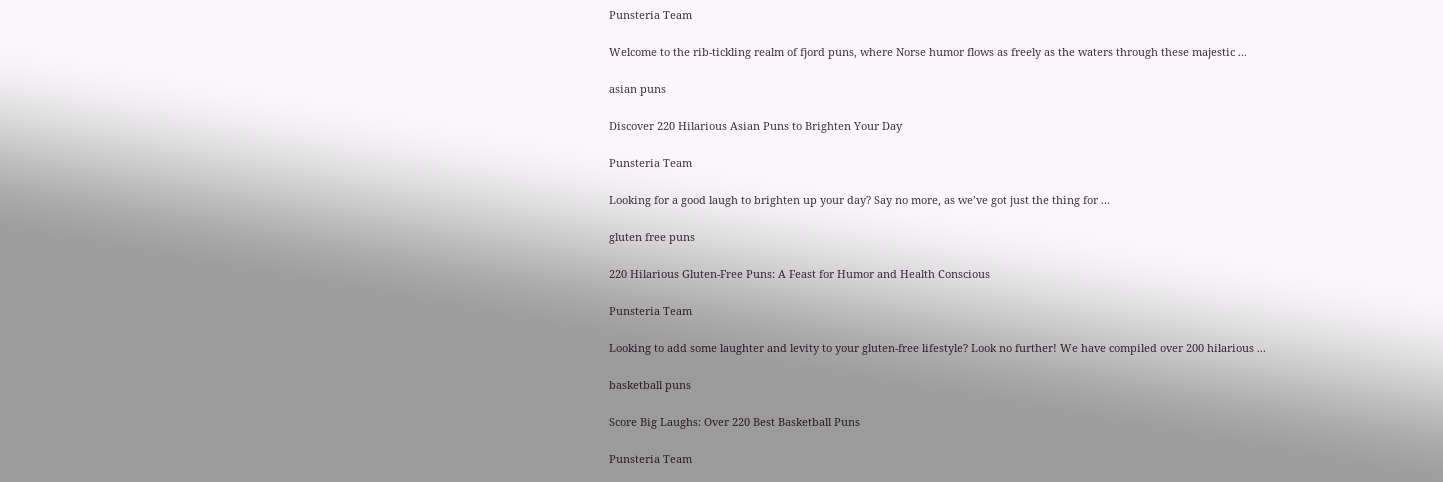Punsteria Team

Welcome to the rib-tickling realm of fjord puns, where Norse humor flows as freely as the waters through these majestic ...

asian puns

Discover 220 Hilarious Asian Puns to Brighten Your Day

Punsteria Team

Looking for a good laugh to brighten up your day? Say no more, as we’ve got just the thing for ...

gluten free puns

220 Hilarious Gluten-Free Puns: A Feast for Humor and Health Conscious

Punsteria Team

Looking to add some laughter and levity to your gluten-free lifestyle? Look no further! We have compiled over 200 hilarious ...

basketball puns

Score Big Laughs: Over 220 Best Basketball Puns

Punsteria Team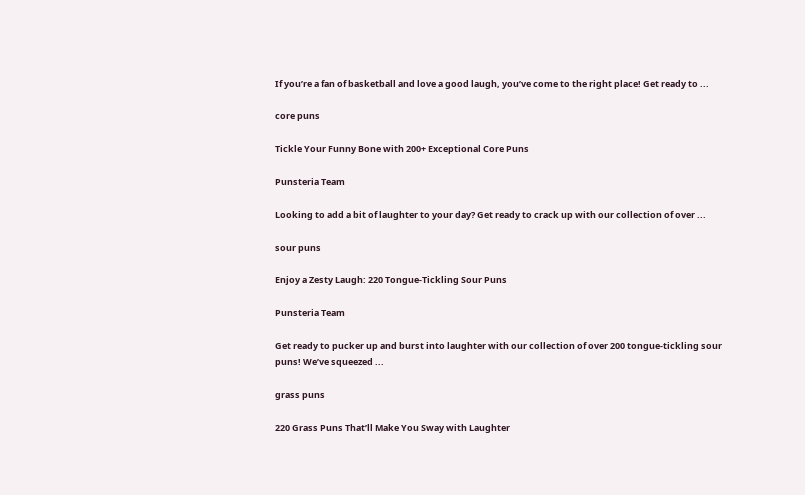If you’re a fan of basketball and love a good laugh, you’ve come to the right place! Get ready to ...

core puns

Tickle Your Funny Bone with 200+ Exceptional Core Puns

Punsteria Team

Looking to add a bit of laughter to your day? Get ready to crack up with our collection of over ...

sour puns

Enjoy a Zesty Laugh: 220 Tongue-Tickling Sour Puns

Punsteria Team

Get ready to pucker up and burst into laughter with our collection of over 200 tongue-tickling sour puns! We’ve squeezed ...

grass puns

220 Grass Puns That’ll Make You Sway with Laughter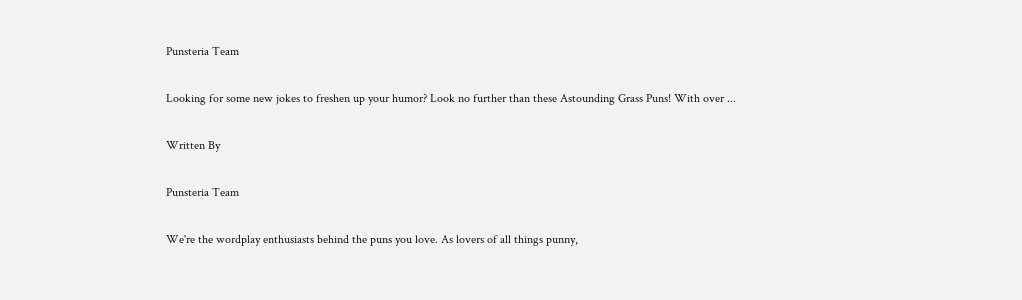Punsteria Team

Looking for some new jokes to freshen up your humor? Look no further than these Astounding Grass Puns! With over ...

Written By

Punsteria Team

We're the wordplay enthusiasts behind the puns you love. As lovers of all things punny,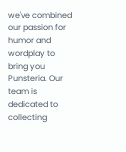we've combined our passion for humor and wordplay to bring you Punsteria. Our team is dedicated to collecting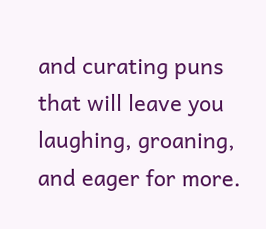and curating puns that will leave you laughing, groaning, and eager for more.